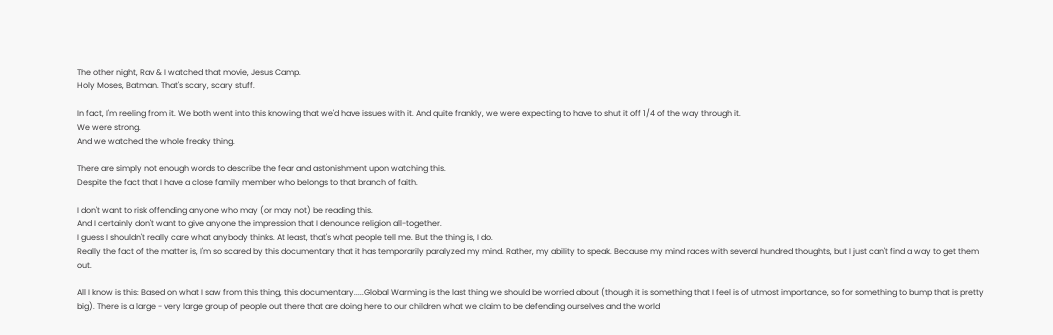The other night, Rav & I watched that movie, Jesus Camp.
Holy Moses, Batman. That's scary, scary stuff.

In fact, I'm reeling from it. We both went into this knowing that we'd have issues with it. And quite frankly, we were expecting to have to shut it off 1/4 of the way through it.
We were strong.
And we watched the whole freaky thing.

There are simply not enough words to describe the fear and astonishment upon watching this.
Despite the fact that I have a close family member who belongs to that branch of faith.

I don't want to risk offending anyone who may (or may not) be reading this.
And I certainly don't want to give anyone the impression that I denounce religion all-together.
I guess I shouldn't really care what anybody thinks. At least, that's what people tell me. But the thing is, I do.
Really the fact of the matter is, I'm so scared by this documentary that it has temporarily paralyzed my mind. Rather, my ability to speak. Because my mind races with several hundred thoughts, but I just can't find a way to get them out.

All I know is this: Based on what I saw from this thing, this documentary.....Global Warming is the last thing we should be worried about (though it is something that I feel is of utmost importance, so for something to bump that is pretty big). There is a large - very large group of people out there that are doing here to our children what we claim to be defending ourselves and the world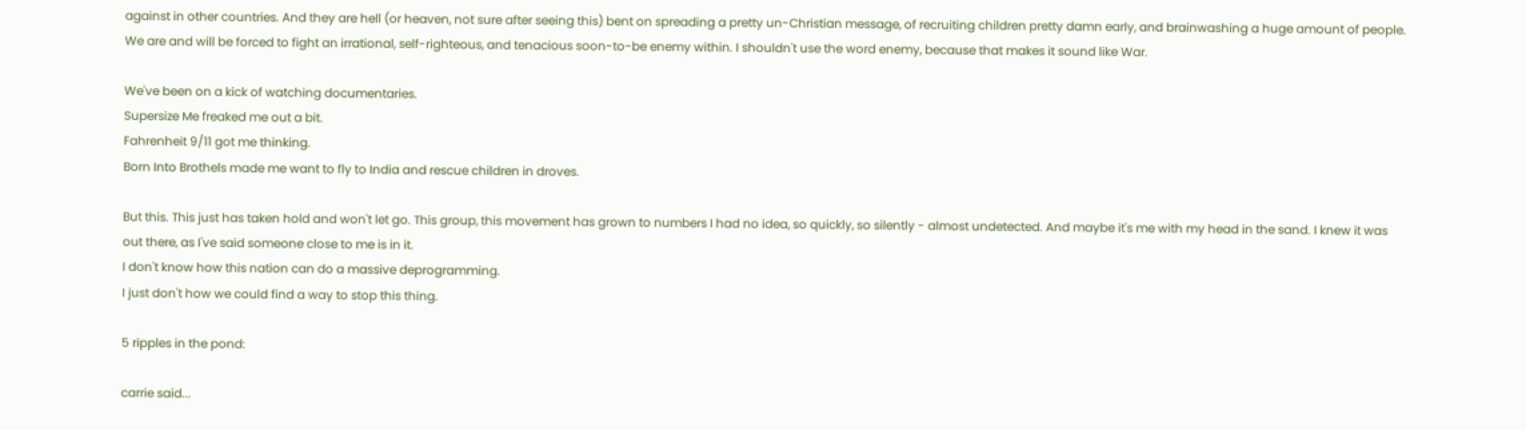against in other countries. And they are hell (or heaven, not sure after seeing this) bent on spreading a pretty un-Christian message, of recruiting children pretty damn early, and brainwashing a huge amount of people.
We are and will be forced to fight an irrational, self-righteous, and tenacious soon-to-be enemy within. I shouldn't use the word enemy, because that makes it sound like War.

We've been on a kick of watching documentaries.
Supersize Me freaked me out a bit.
Fahrenheit 9/11 got me thinking.
Born Into Brothels made me want to fly to India and rescue children in droves.

But this. This just has taken hold and won't let go. This group, this movement has grown to numbers I had no idea, so quickly, so silently - almost undetected. And maybe it's me with my head in the sand. I knew it was out there, as I've said someone close to me is in it.
I don't know how this nation can do a massive deprogramming.
I just don't how we could find a way to stop this thing.

5 ripples in the pond:

carrie said...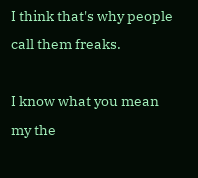I think that's why people call them freaks.

I know what you mean my the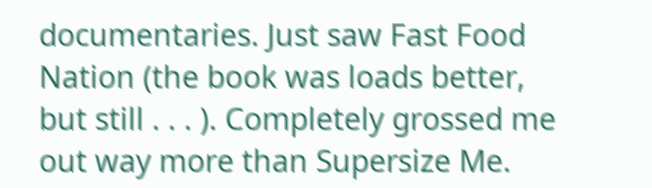documentaries. Just saw Fast Food Nation (the book was loads better, but still . . . ). Completely grossed me out way more than Supersize Me.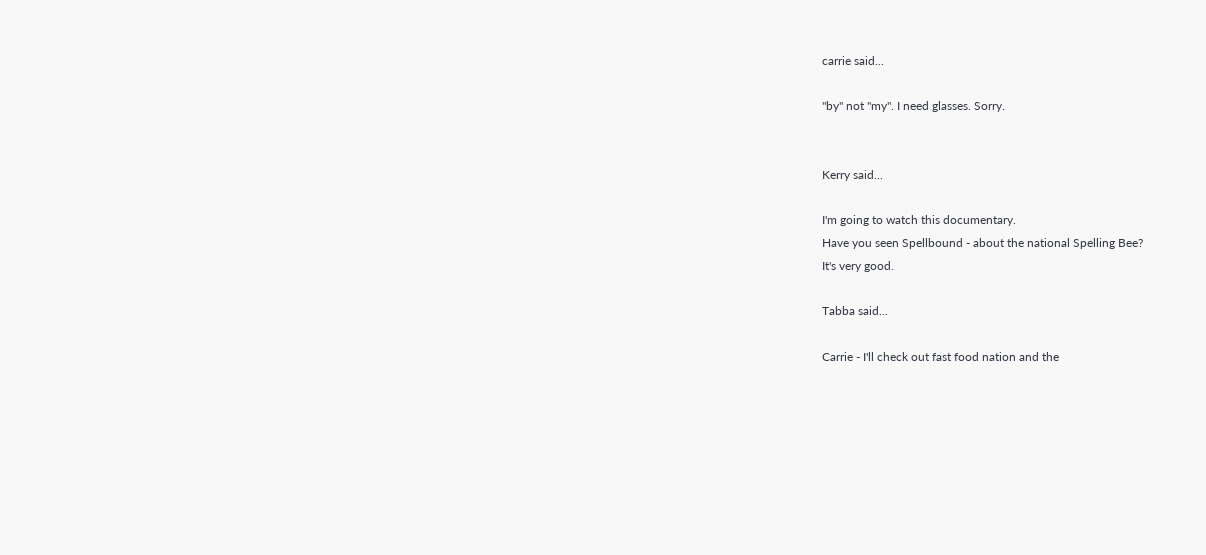carrie said...

"by" not "my". I need glasses. Sorry.


Kerry said...

I'm going to watch this documentary.
Have you seen Spellbound - about the national Spelling Bee?
It's very good.

Tabba said...

Carrie - I'll check out fast food nation and the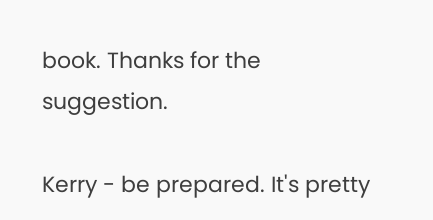book. Thanks for the suggestion.

Kerry - be prepared. It's pretty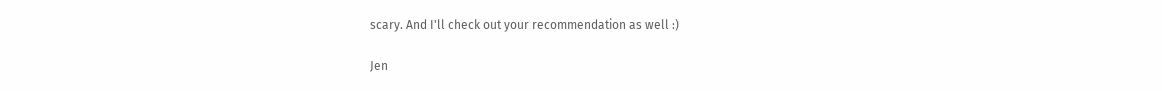scary. And I'll check out your recommendation as well :)

Jen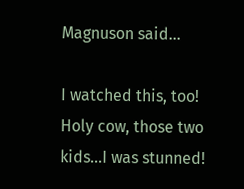Magnuson said...

I watched this, too! Holy cow, those two kids...I was stunned!